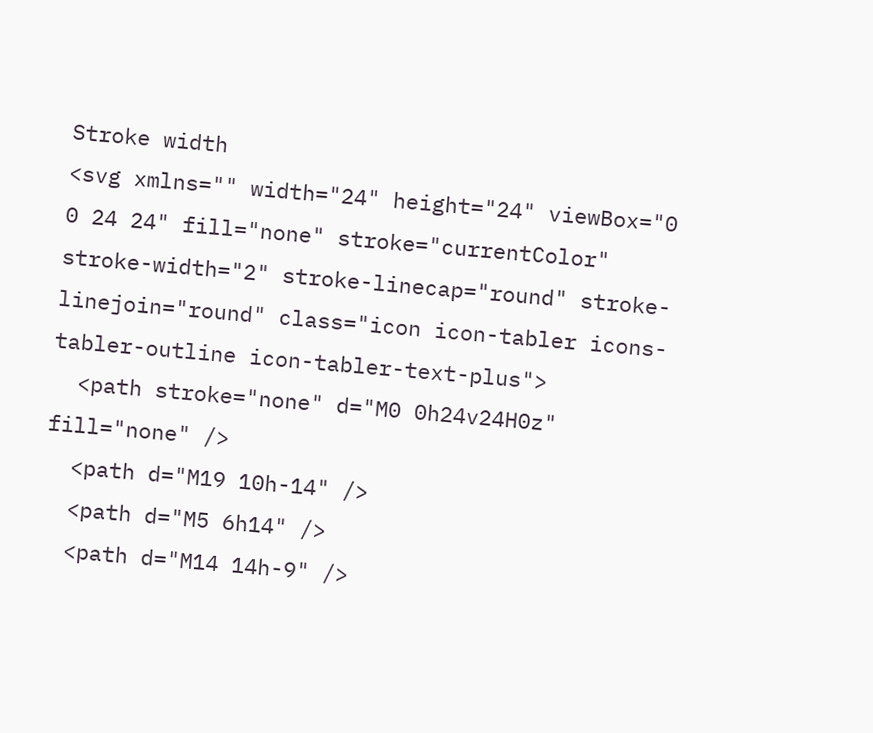Stroke width
<svg xmlns="" width="24" height="24" viewBox="0 0 24 24" fill="none" stroke="currentColor" stroke-width="2" stroke-linecap="round" stroke-linejoin="round" class="icon icon-tabler icons-tabler-outline icon-tabler-text-plus">
  <path stroke="none" d="M0 0h24v24H0z" fill="none" />
  <path d="M19 10h-14" />
  <path d="M5 6h14" />
  <path d="M14 14h-9" />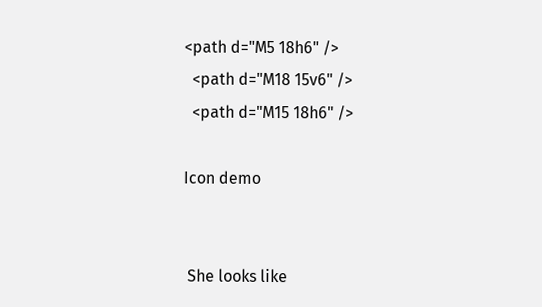<path d="M5 18h6" />
  <path d="M18 15v6" />
  <path d="M15 18h6" />

Icon demo


 She looks like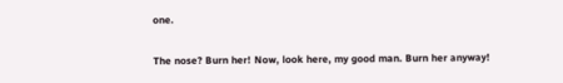one.

The nose? Burn her! Now, look here, my good man. Burn her anyway!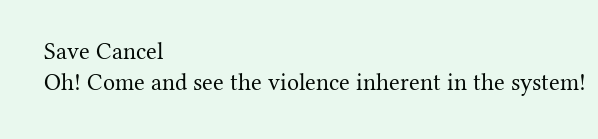Save Cancel
Oh! Come and see the violence inherent in the system!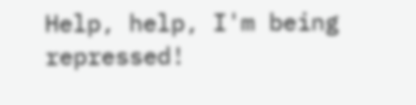Help, help, I'm being repressed!